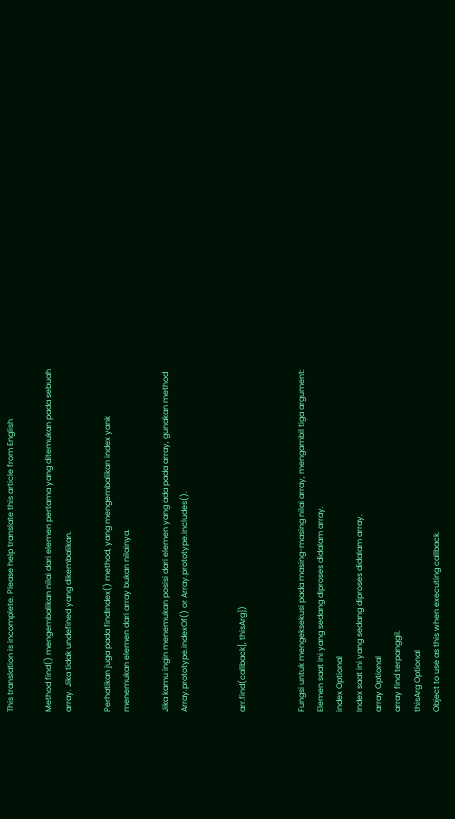This translation is incomplete. Please help translate this article from English

Method find() mengembalikan nilai dari elemen pertama yang ditemukan pada sebuah array. Jika tidak undefined yang dikembalikan.

Perhatikan juga pada findIndex() method, yang mengembalikan index yank menemukan elemen dari array bukan nilainya.

Jika kamu ingin menemukan posisi dari elemen yang ada pada array, gunakan method Array.prototype.indexOf() or Array.prototype.includes().


arr.find(callback[, thisArg])


Fungsi untuk mengeksekusi pada masing-masing nilai array, mengambil tiga argument:
Elemen saat ini yang sedang diproses didalam array.
index Optional
Index saat ini yang sedang diproses didalam array.
array Optional
array find terpanggil.
thisArg Optional
Object to use as this when executing callback.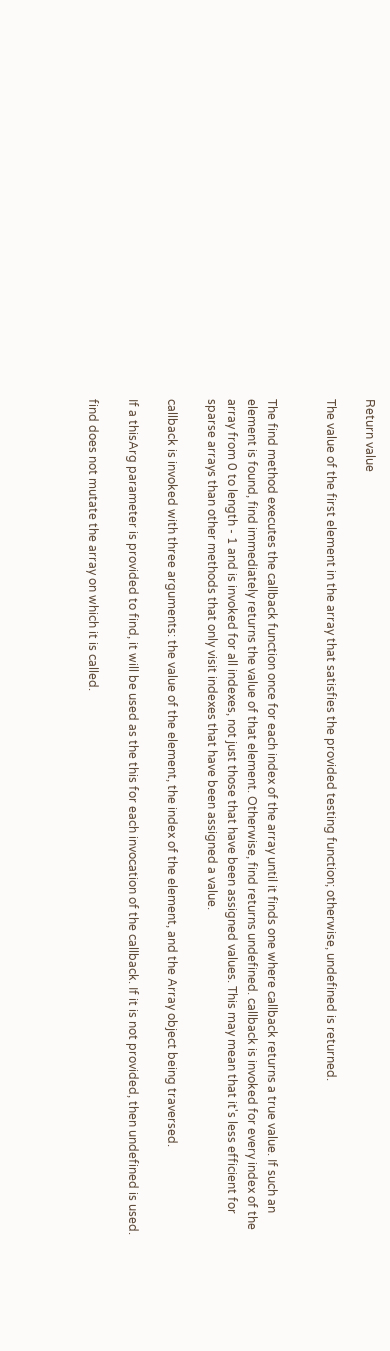Return value

The value of the first element in the array that satisfies the provided testing function; otherwise, undefined is returned.


The find method executes the callback function once for each index of the array until it finds one where callback returns a true value. If such an element is found, find immediately returns the value of that element. Otherwise, find returns undefined. callback is invoked for every index of the array from 0 to length - 1 and is invoked for all indexes, not just those that have been assigned values. This may mean that it's less efficient for sparse arrays than other methods that only visit indexes that have been assigned a value.

callback is invoked with three arguments: the value of the element, the index of the element, and the Array object being traversed.

If a thisArg parameter is provided to find, it will be used as the this for each invocation of the callback. If it is not provided, then undefined is used.

find does not mutate the array on which it is called.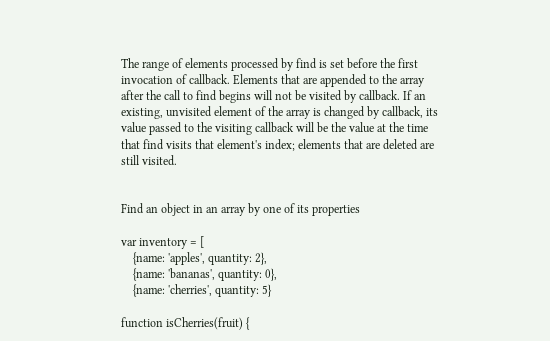The range of elements processed by find is set before the first invocation of callback. Elements that are appended to the array after the call to find begins will not be visited by callback. If an existing, unvisited element of the array is changed by callback, its value passed to the visiting callback will be the value at the time that find visits that element's index; elements that are deleted are still visited.


Find an object in an array by one of its properties

var inventory = [
    {name: 'apples', quantity: 2},
    {name: 'bananas', quantity: 0},
    {name: 'cherries', quantity: 5}

function isCherries(fruit) {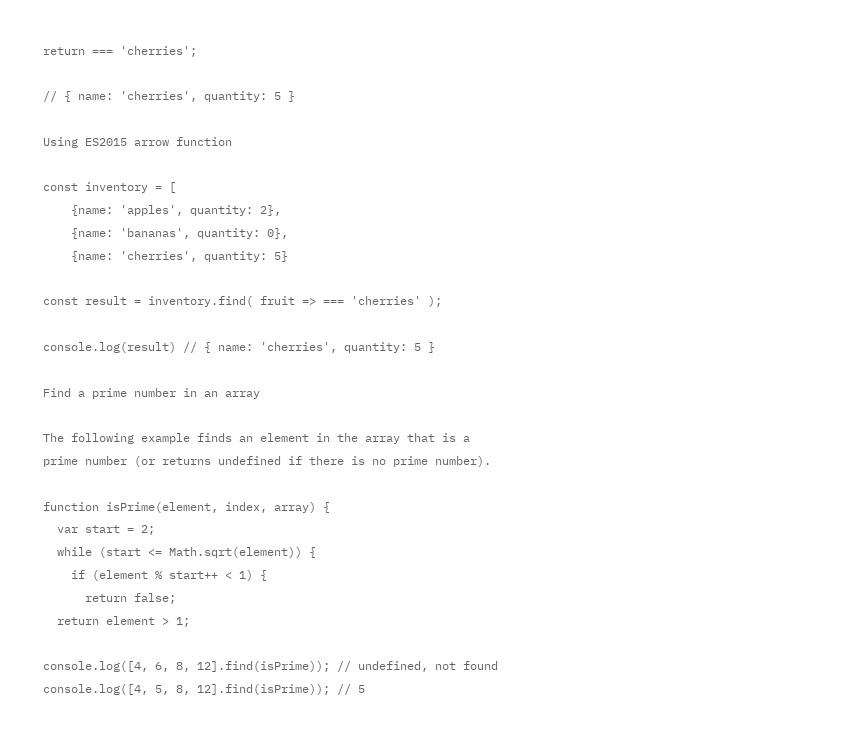return === 'cherries';

// { name: 'cherries', quantity: 5 }

Using ES2015 arrow function

const inventory = [
    {name: 'apples', quantity: 2},
    {name: 'bananas', quantity: 0},
    {name: 'cherries', quantity: 5}

const result = inventory.find( fruit => === 'cherries' );

console.log(result) // { name: 'cherries', quantity: 5 }

Find a prime number in an array

The following example finds an element in the array that is a prime number (or returns undefined if there is no prime number).

function isPrime(element, index, array) {
  var start = 2;
  while (start <= Math.sqrt(element)) {
    if (element % start++ < 1) {
      return false;
  return element > 1;

console.log([4, 6, 8, 12].find(isPrime)); // undefined, not found
console.log([4, 5, 8, 12].find(isPrime)); // 5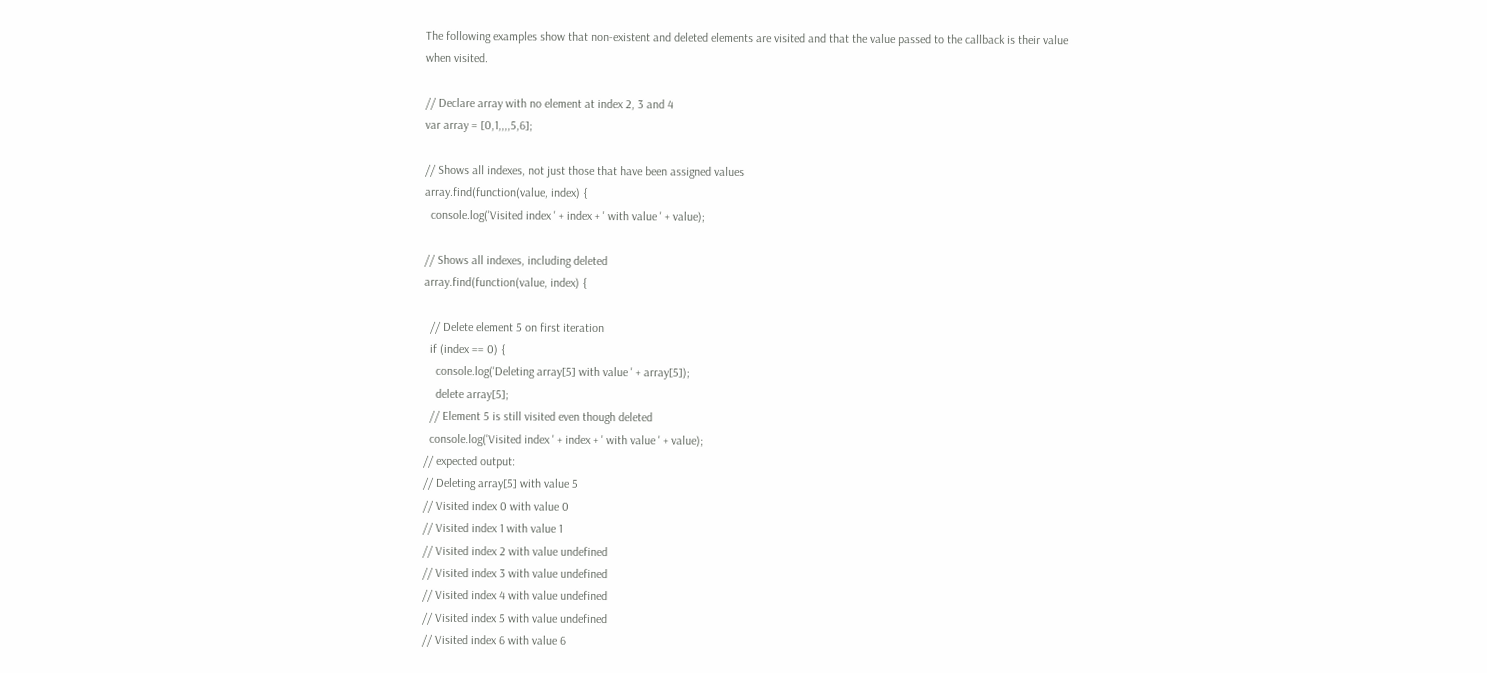The following examples show that non-existent and deleted elements are visited and that the value passed to the callback is their value when visited.

// Declare array with no element at index 2, 3 and 4
var array = [0,1,,,,5,6];

// Shows all indexes, not just those that have been assigned values
array.find(function(value, index) {
  console.log('Visited index ' + index + ' with value ' + value);

// Shows all indexes, including deleted
array.find(function(value, index) {

  // Delete element 5 on first iteration
  if (index == 0) {
    console.log('Deleting array[5] with value ' + array[5]);
    delete array[5];
  // Element 5 is still visited even though deleted
  console.log('Visited index ' + index + ' with value ' + value);
// expected output:
// Deleting array[5] with value 5
// Visited index 0 with value 0
// Visited index 1 with value 1
// Visited index 2 with value undefined
// Visited index 3 with value undefined
// Visited index 4 with value undefined
// Visited index 5 with value undefined
// Visited index 6 with value 6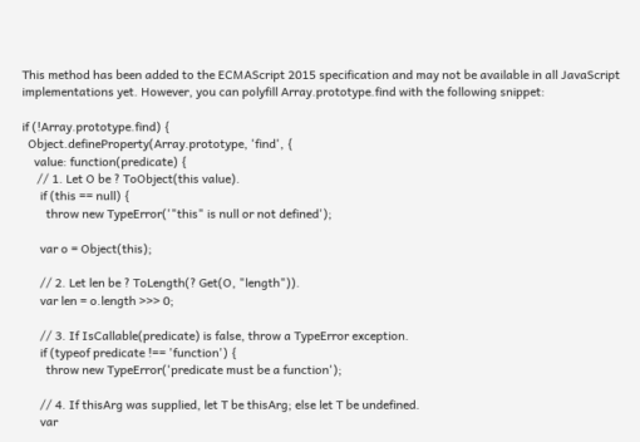This method has been added to the ECMAScript 2015 specification and may not be available in all JavaScript implementations yet. However, you can polyfill Array.prototype.find with the following snippet:

if (!Array.prototype.find) {
  Object.defineProperty(Array.prototype, 'find', {
    value: function(predicate) {
     // 1. Let O be ? ToObject(this value).
      if (this == null) {
        throw new TypeError('"this" is null or not defined');

      var o = Object(this);

      // 2. Let len be ? ToLength(? Get(O, "length")).
      var len = o.length >>> 0;

      // 3. If IsCallable(predicate) is false, throw a TypeError exception.
      if (typeof predicate !== 'function') {
        throw new TypeError('predicate must be a function');

      // 4. If thisArg was supplied, let T be thisArg; else let T be undefined.
      var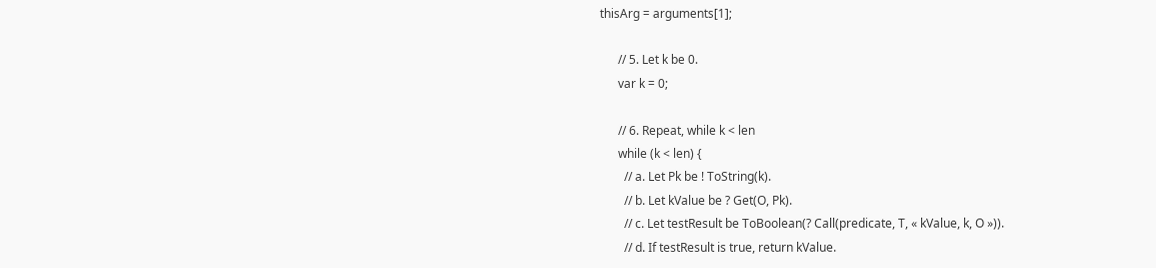thisArg = arguments[1];

      // 5. Let k be 0.
      var k = 0;

      // 6. Repeat, while k < len
      while (k < len) {
        // a. Let Pk be ! ToString(k).
        // b. Let kValue be ? Get(O, Pk).
        // c. Let testResult be ToBoolean(? Call(predicate, T, « kValue, k, O »)).
        // d. If testResult is true, return kValue.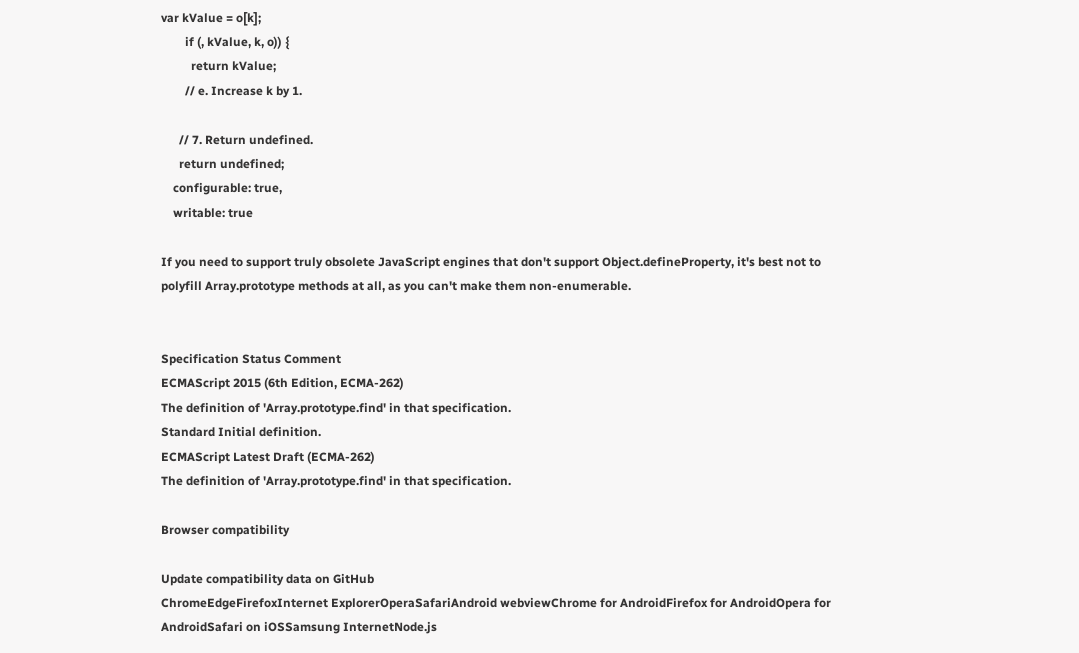var kValue = o[k];
        if (, kValue, k, o)) {
          return kValue;
        // e. Increase k by 1.

      // 7. Return undefined.
      return undefined;
    configurable: true,
    writable: true

If you need to support truly obsolete JavaScript engines that don't support Object.defineProperty, it's best not to polyfill Array.prototype methods at all, as you can't make them non-enumerable.


Specification Status Comment
ECMAScript 2015 (6th Edition, ECMA-262)
The definition of 'Array.prototype.find' in that specification.
Standard Initial definition.
ECMAScript Latest Draft (ECMA-262)
The definition of 'Array.prototype.find' in that specification.

Browser compatibility

Update compatibility data on GitHub
ChromeEdgeFirefoxInternet ExplorerOperaSafariAndroid webviewChrome for AndroidFirefox for AndroidOpera for AndroidSafari on iOSSamsung InternetNode.js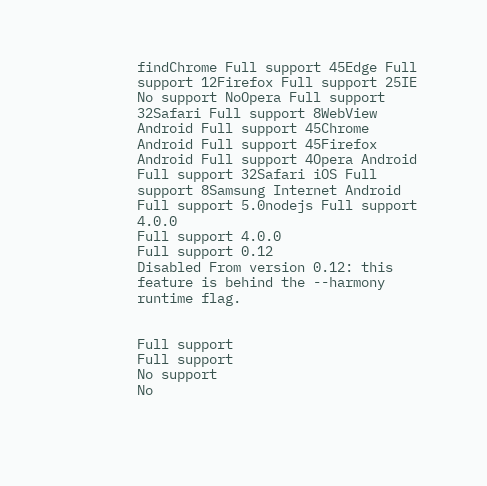findChrome Full support 45Edge Full support 12Firefox Full support 25IE No support NoOpera Full support 32Safari Full support 8WebView Android Full support 45Chrome Android Full support 45Firefox Android Full support 4Opera Android Full support 32Safari iOS Full support 8Samsung Internet Android Full support 5.0nodejs Full support 4.0.0
Full support 4.0.0
Full support 0.12
Disabled From version 0.12: this feature is behind the --harmony runtime flag.


Full support
Full support
No support
No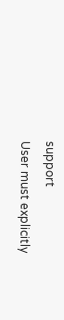support
User must explicitly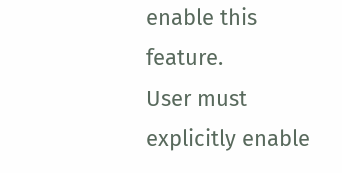enable this feature.
User must explicitly enable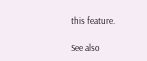this feature.

See also